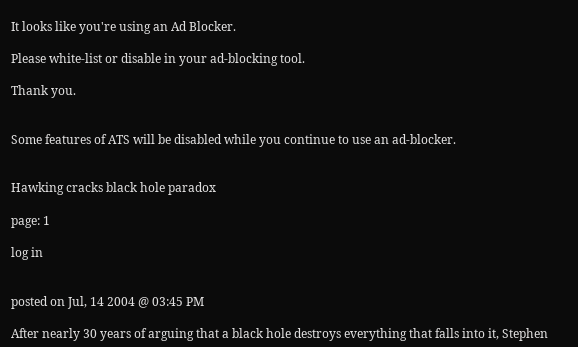It looks like you're using an Ad Blocker.

Please white-list or disable in your ad-blocking tool.

Thank you.


Some features of ATS will be disabled while you continue to use an ad-blocker.


Hawking cracks black hole paradox

page: 1

log in


posted on Jul, 14 2004 @ 03:45 PM

After nearly 30 years of arguing that a black hole destroys everything that falls into it, Stephen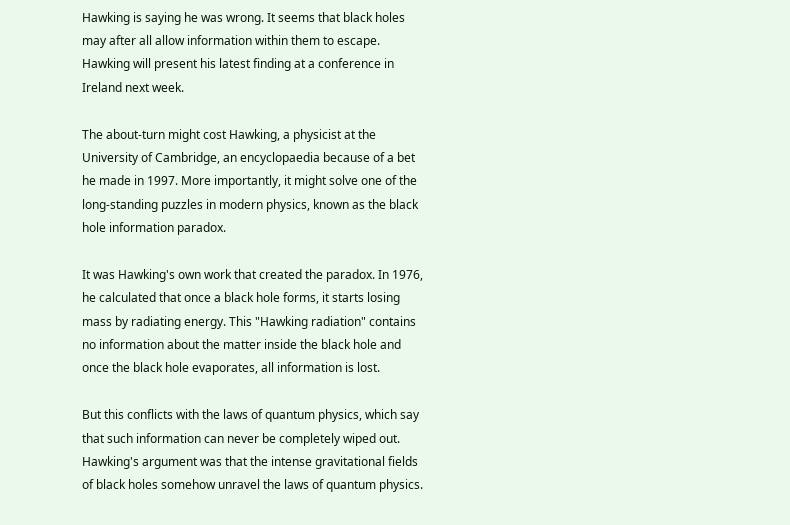Hawking is saying he was wrong. It seems that black holes may after all allow information within them to escape. Hawking will present his latest finding at a conference in Ireland next week.

The about-turn might cost Hawking, a physicist at the University of Cambridge, an encyclopaedia because of a bet he made in 1997. More importantly, it might solve one of the long-standing puzzles in modern physics, known as the black hole information paradox.

It was Hawking's own work that created the paradox. In 1976, he calculated that once a black hole forms, it starts losing mass by radiating energy. This "Hawking radiation" contains no information about the matter inside the black hole and once the black hole evaporates, all information is lost.

But this conflicts with the laws of quantum physics, which say that such information can never be completely wiped out. Hawking's argument was that the intense gravitational fields of black holes somehow unravel the laws of quantum physics.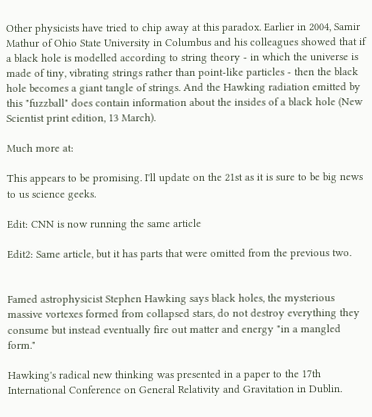Other physicists have tried to chip away at this paradox. Earlier in 2004, Samir Mathur of Ohio State University in Columbus and his colleagues showed that if a black hole is modelled according to string theory - in which the universe is made of tiny, vibrating strings rather than point-like particles - then the black hole becomes a giant tangle of strings. And the Hawking radiation emitted by this "fuzzball" does contain information about the insides of a black hole (New Scientist print edition, 13 March).

Much more at:

This appears to be promising. I'll update on the 21st as it is sure to be big news to us science geeks.

Edit: CNN is now running the same article

Edit2: Same article, but it has parts that were omitted from the previous two.


Famed astrophysicist Stephen Hawking says black holes, the mysterious massive vortexes formed from collapsed stars, do not destroy everything they consume but instead eventually fire out matter and energy "in a mangled form."

Hawking's radical new thinking was presented in a paper to the 17th International Conference on General Relativity and Gravitation in Dublin.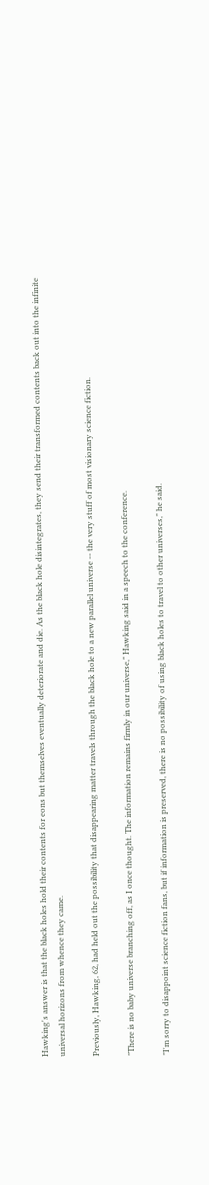Hawking's answer is that the black holes hold their contents for eons but themselves eventually deteriorate and die. As the black hole disintegrates, they send their transformed contents back out into the infinite universal horizons from whence they came.

Previously, Hawking, 62, had held out the possibility that disappearing matter travels through the black hole to a new parallel universe -- the very stuff of most visionary science fiction.

"There is no baby universe branching off, as I once thought. The information remains firmly in our universe," Hawking said in a speech to the conference.

"I'm sorry to disappoint science fiction fans, but if information is preserved, there is no possibility of using black holes to travel to other universes," he said.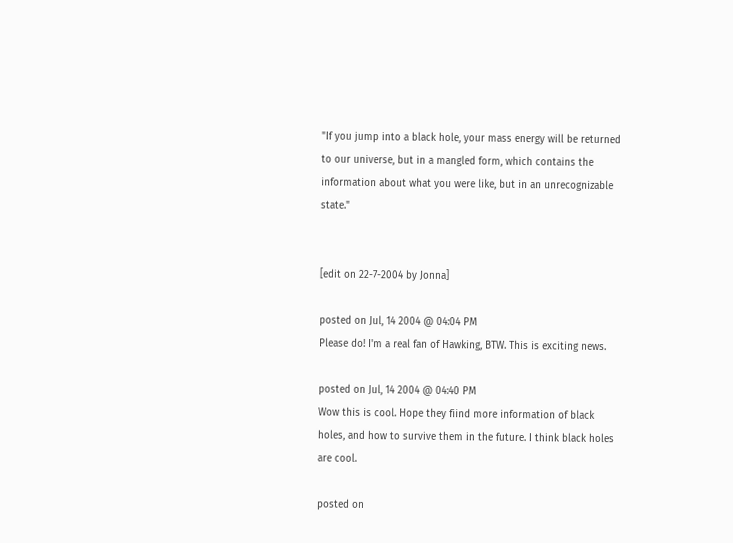"If you jump into a black hole, your mass energy will be returned to our universe, but in a mangled form, which contains the information about what you were like, but in an unrecognizable state."


[edit on 22-7-2004 by Jonna]

posted on Jul, 14 2004 @ 04:04 PM
Please do! I'm a real fan of Hawking, BTW. This is exciting news.

posted on Jul, 14 2004 @ 04:40 PM
Wow this is cool. Hope they fiind more information of black holes, and how to survive them in the future. I think black holes are cool.

posted on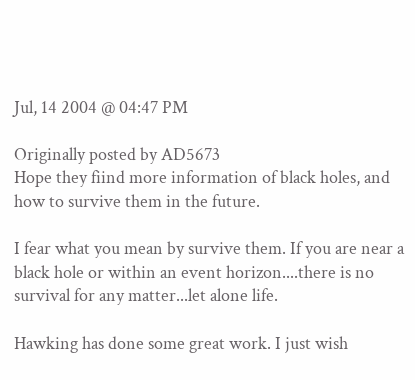Jul, 14 2004 @ 04:47 PM

Originally posted by AD5673
Hope they fiind more information of black holes, and how to survive them in the future.

I fear what you mean by survive them. If you are near a black hole or within an event horizon....there is no survival for any matter...let alone life.

Hawking has done some great work. I just wish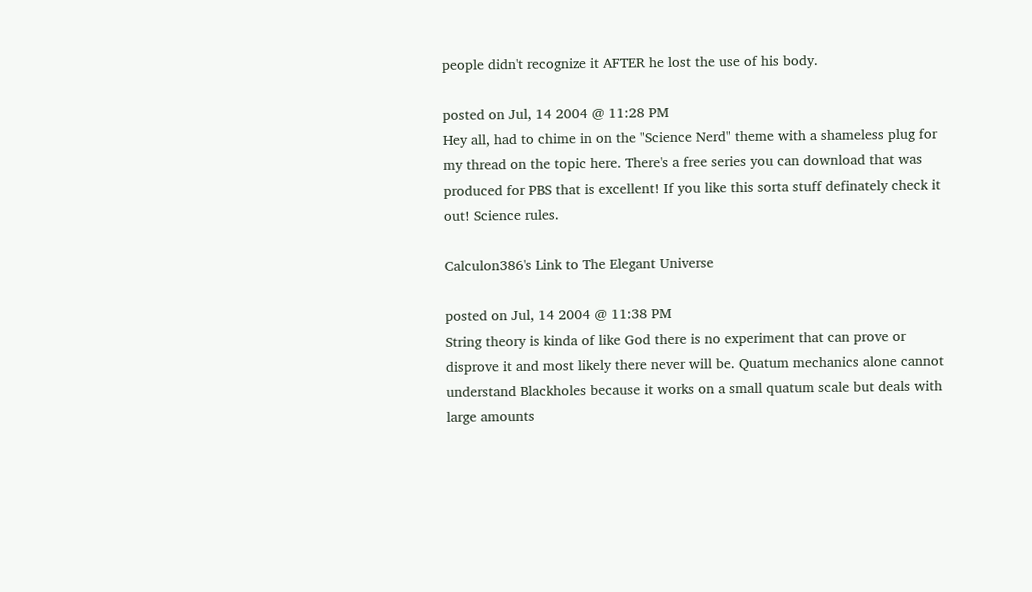people didn't recognize it AFTER he lost the use of his body.

posted on Jul, 14 2004 @ 11:28 PM
Hey all, had to chime in on the "Science Nerd" theme with a shameless plug for my thread on the topic here. There's a free series you can download that was produced for PBS that is excellent! If you like this sorta stuff definately check it out! Science rules.

Calculon386's Link to The Elegant Universe

posted on Jul, 14 2004 @ 11:38 PM
String theory is kinda of like God there is no experiment that can prove or disprove it and most likely there never will be. Quatum mechanics alone cannot understand Blackholes because it works on a small quatum scale but deals with large amounts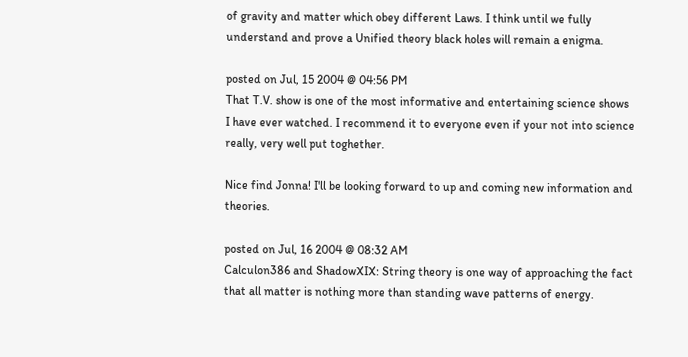of gravity and matter which obey different Laws. I think until we fully understand and prove a Unified theory black holes will remain a enigma.

posted on Jul, 15 2004 @ 04:56 PM
That T.V. show is one of the most informative and entertaining science shows I have ever watched. I recommend it to everyone even if your not into science really, very well put toghether.

Nice find Jonna! I'll be looking forward to up and coming new information and theories.

posted on Jul, 16 2004 @ 08:32 AM
Calculon386 and ShadowXIX: String theory is one way of approaching the fact that all matter is nothing more than standing wave patterns of energy.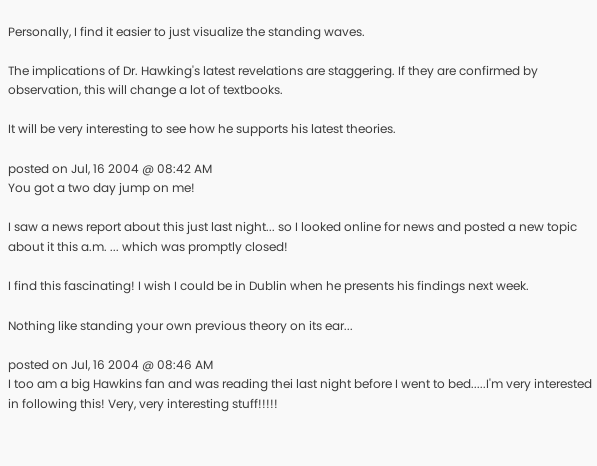Personally, I find it easier to just visualize the standing waves.

The implications of Dr. Hawking's latest revelations are staggering. If they are confirmed by observation, this will change a lot of textbooks.

It will be very interesting to see how he supports his latest theories.

posted on Jul, 16 2004 @ 08:42 AM
You got a two day jump on me!

I saw a news report about this just last night... so I looked online for news and posted a new topic about it this a.m. ... which was promptly closed!

I find this fascinating! I wish I could be in Dublin when he presents his findings next week.

Nothing like standing your own previous theory on its ear...

posted on Jul, 16 2004 @ 08:46 AM
I too am a big Hawkins fan and was reading thei last night before I went to bed.....I'm very interested in following this! Very, very interesting stuff!!!!!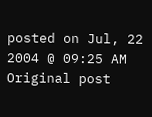posted on Jul, 22 2004 @ 09:25 AM
Original post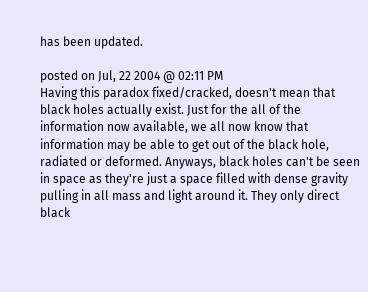has been updated.

posted on Jul, 22 2004 @ 02:11 PM
Having this paradox fixed/cracked, doesn't mean that black holes actually exist. Just for the all of the information now available, we all now know that information may be able to get out of the black hole, radiated or deformed. Anyways, black holes can't be seen in space as they're just a space filled with dense gravity pulling in all mass and light around it. They only direct black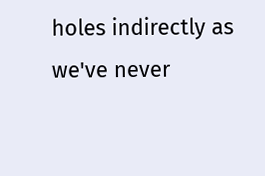holes indirectly as we've never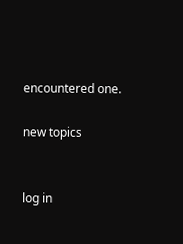encountered one.

new topics


log in